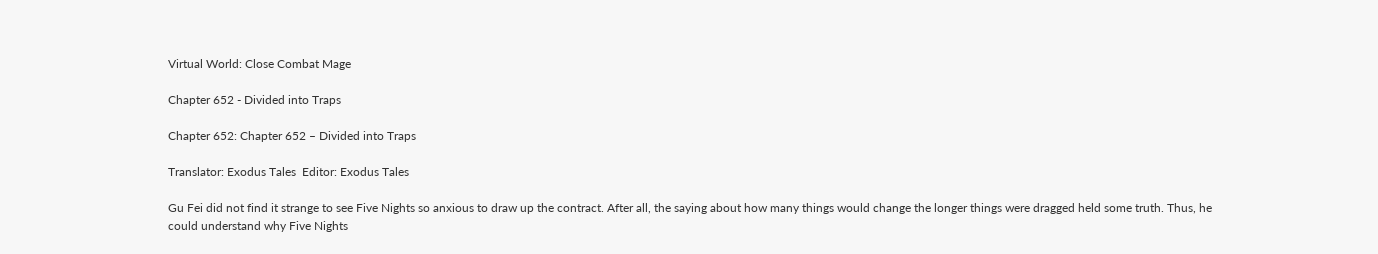Virtual World: Close Combat Mage

Chapter 652 - Divided into Traps

Chapter 652: Chapter 652 – Divided into Traps

Translator: Exodus Tales  Editor: Exodus Tales

Gu Fei did not find it strange to see Five Nights so anxious to draw up the contract. After all, the saying about how many things would change the longer things were dragged held some truth. Thus, he could understand why Five Nights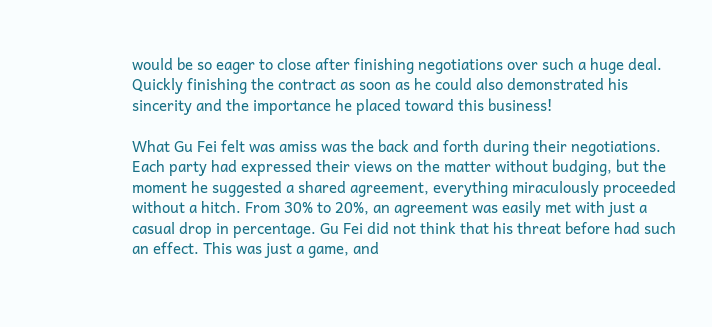would be so eager to close after finishing negotiations over such a huge deal. Quickly finishing the contract as soon as he could also demonstrated his sincerity and the importance he placed toward this business!

What Gu Fei felt was amiss was the back and forth during their negotiations. Each party had expressed their views on the matter without budging, but the moment he suggested a shared agreement, everything miraculously proceeded without a hitch. From 30% to 20%, an agreement was easily met with just a casual drop in percentage. Gu Fei did not think that his threat before had such an effect. This was just a game, and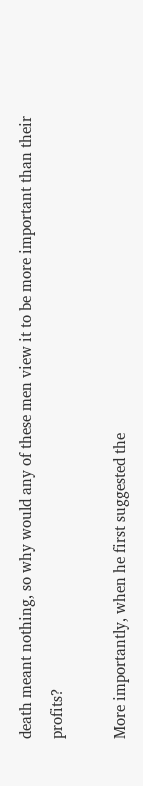death meant nothing, so why would any of these men view it to be more important than their profits?

More importantly, when he first suggested the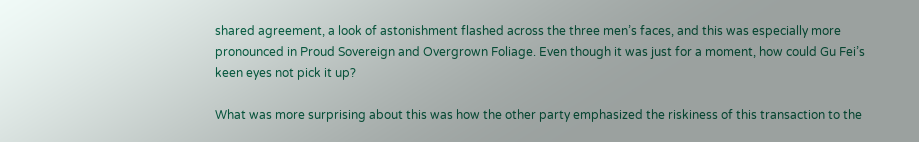shared agreement, a look of astonishment flashed across the three men’s faces, and this was especially more pronounced in Proud Sovereign and Overgrown Foliage. Even though it was just for a moment, how could Gu Fei’s keen eyes not pick it up?

What was more surprising about this was how the other party emphasized the riskiness of this transaction to the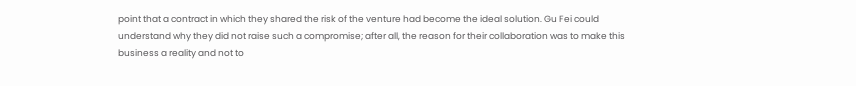point that a contract in which they shared the risk of the venture had become the ideal solution. Gu Fei could understand why they did not raise such a compromise; after all, the reason for their collaboration was to make this business a reality and not to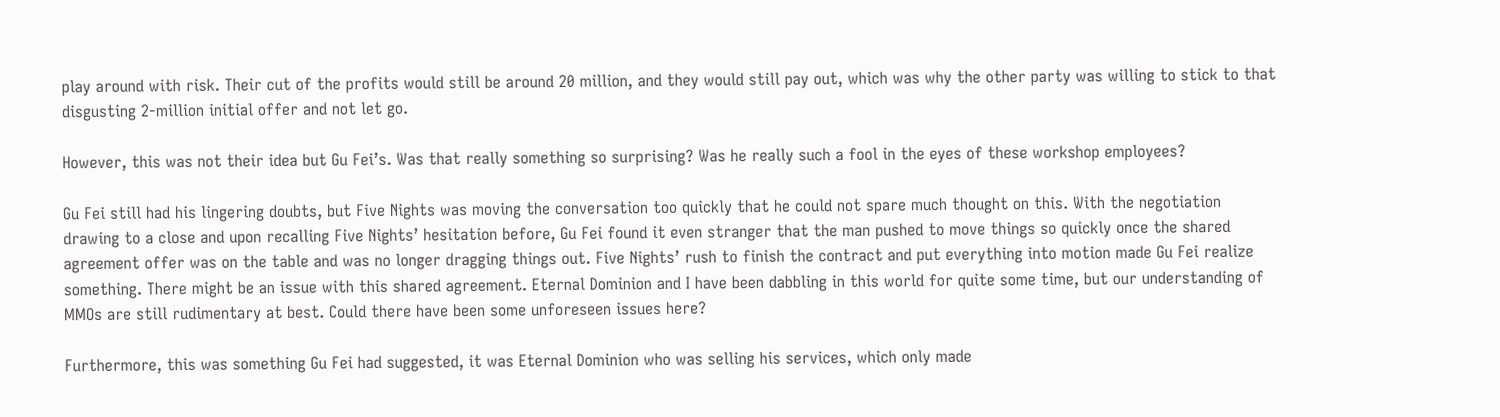play around with risk. Their cut of the profits would still be around 20 million, and they would still pay out, which was why the other party was willing to stick to that disgusting 2-million initial offer and not let go.

However, this was not their idea but Gu Fei’s. Was that really something so surprising? Was he really such a fool in the eyes of these workshop employees?

Gu Fei still had his lingering doubts, but Five Nights was moving the conversation too quickly that he could not spare much thought on this. With the negotiation drawing to a close and upon recalling Five Nights’ hesitation before, Gu Fei found it even stranger that the man pushed to move things so quickly once the shared agreement offer was on the table and was no longer dragging things out. Five Nights’ rush to finish the contract and put everything into motion made Gu Fei realize something. There might be an issue with this shared agreement. Eternal Dominion and I have been dabbling in this world for quite some time, but our understanding of MMOs are still rudimentary at best. Could there have been some unforeseen issues here?

Furthermore, this was something Gu Fei had suggested, it was Eternal Dominion who was selling his services, which only made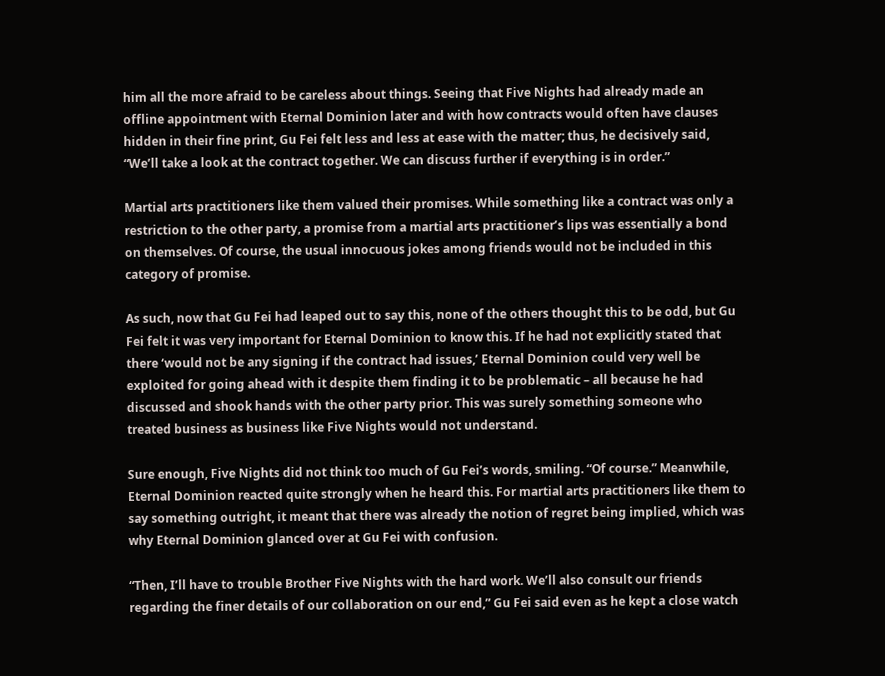him all the more afraid to be careless about things. Seeing that Five Nights had already made an offline appointment with Eternal Dominion later and with how contracts would often have clauses hidden in their fine print, Gu Fei felt less and less at ease with the matter; thus, he decisively said, “We’ll take a look at the contract together. We can discuss further if everything is in order.”

Martial arts practitioners like them valued their promises. While something like a contract was only a restriction to the other party, a promise from a martial arts practitioner’s lips was essentially a bond on themselves. Of course, the usual innocuous jokes among friends would not be included in this category of promise.

As such, now that Gu Fei had leaped out to say this, none of the others thought this to be odd, but Gu Fei felt it was very important for Eternal Dominion to know this. If he had not explicitly stated that there ‘would not be any signing if the contract had issues,’ Eternal Dominion could very well be exploited for going ahead with it despite them finding it to be problematic – all because he had discussed and shook hands with the other party prior. This was surely something someone who treated business as business like Five Nights would not understand.

Sure enough, Five Nights did not think too much of Gu Fei’s words, smiling. “Of course.” Meanwhile, Eternal Dominion reacted quite strongly when he heard this. For martial arts practitioners like them to say something outright, it meant that there was already the notion of regret being implied, which was why Eternal Dominion glanced over at Gu Fei with confusion.

“Then, I’ll have to trouble Brother Five Nights with the hard work. We’ll also consult our friends regarding the finer details of our collaboration on our end,” Gu Fei said even as he kept a close watch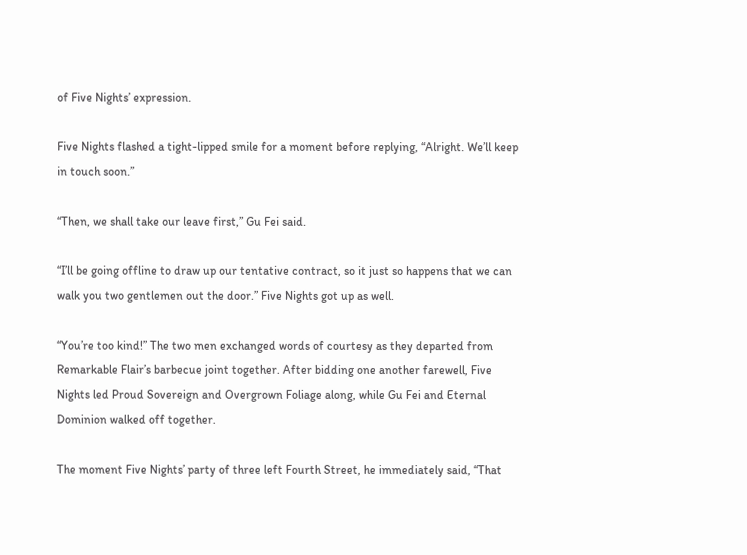of Five Nights’ expression.

Five Nights flashed a tight-lipped smile for a moment before replying, “Alright. We’ll keep in touch soon.”

“Then, we shall take our leave first,” Gu Fei said.

“I’ll be going offline to draw up our tentative contract, so it just so happens that we can walk you two gentlemen out the door.” Five Nights got up as well.

“You’re too kind!” The two men exchanged words of courtesy as they departed from Remarkable Flair’s barbecue joint together. After bidding one another farewell, Five Nights led Proud Sovereign and Overgrown Foliage along, while Gu Fei and Eternal Dominion walked off together.

The moment Five Nights’ party of three left Fourth Street, he immediately said, “That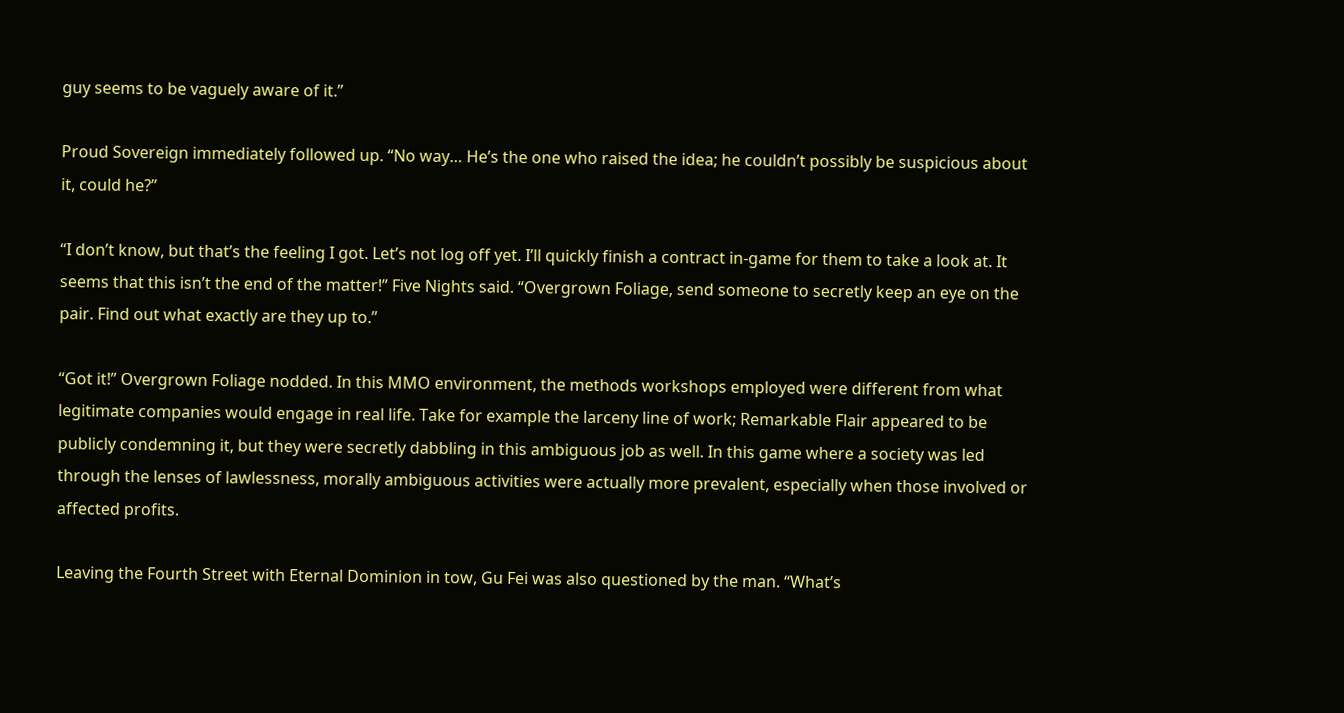guy seems to be vaguely aware of it.”

Proud Sovereign immediately followed up. “No way… He’s the one who raised the idea; he couldn’t possibly be suspicious about it, could he?”

“I don’t know, but that’s the feeling I got. Let’s not log off yet. I’ll quickly finish a contract in-game for them to take a look at. It seems that this isn’t the end of the matter!” Five Nights said. “Overgrown Foliage, send someone to secretly keep an eye on the pair. Find out what exactly are they up to.”

“Got it!” Overgrown Foliage nodded. In this MMO environment, the methods workshops employed were different from what legitimate companies would engage in real life. Take for example the larceny line of work; Remarkable Flair appeared to be publicly condemning it, but they were secretly dabbling in this ambiguous job as well. In this game where a society was led through the lenses of lawlessness, morally ambiguous activities were actually more prevalent, especially when those involved or affected profits.

Leaving the Fourth Street with Eternal Dominion in tow, Gu Fei was also questioned by the man. “What’s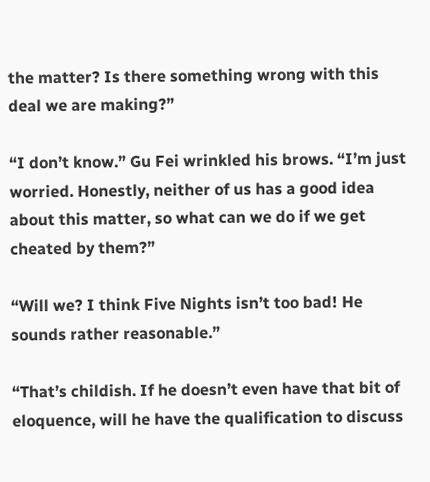the matter? Is there something wrong with this deal we are making?”

“I don’t know.” Gu Fei wrinkled his brows. “I’m just worried. Honestly, neither of us has a good idea about this matter, so what can we do if we get cheated by them?”

“Will we? I think Five Nights isn’t too bad! He sounds rather reasonable.”

“That’s childish. If he doesn’t even have that bit of eloquence, will he have the qualification to discuss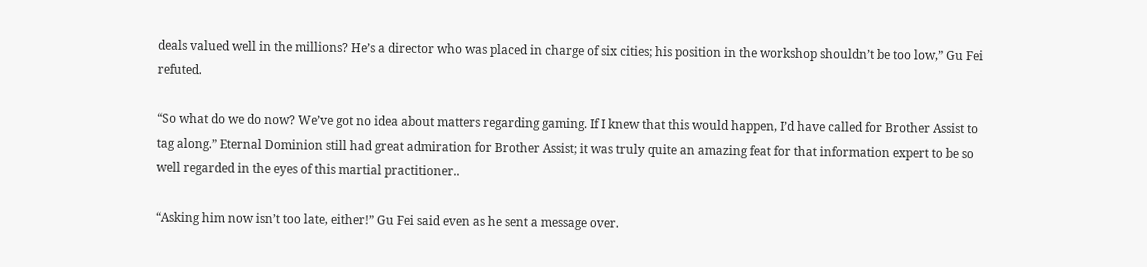deals valued well in the millions? He’s a director who was placed in charge of six cities; his position in the workshop shouldn’t be too low,” Gu Fei refuted.

“So what do we do now? We’ve got no idea about matters regarding gaming. If I knew that this would happen, I’d have called for Brother Assist to tag along.” Eternal Dominion still had great admiration for Brother Assist; it was truly quite an amazing feat for that information expert to be so well regarded in the eyes of this martial practitioner..

“Asking him now isn’t too late, either!” Gu Fei said even as he sent a message over.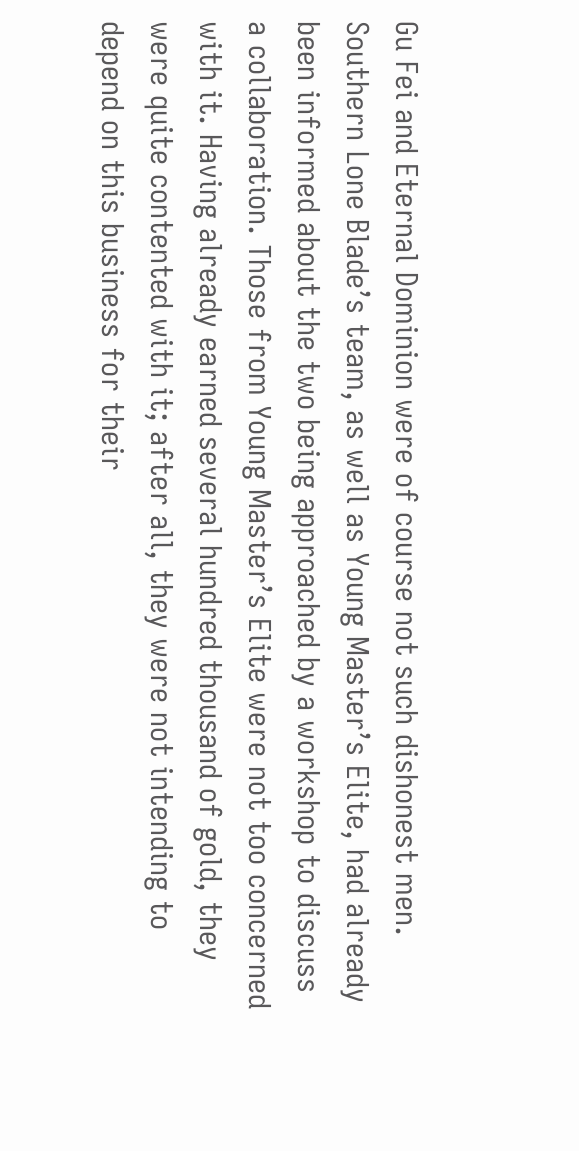Gu Fei and Eternal Dominion were of course not such dishonest men. Southern Lone Blade’s team, as well as Young Master’s Elite, had already been informed about the two being approached by a workshop to discuss a collaboration. Those from Young Master’s Elite were not too concerned with it. Having already earned several hundred thousand of gold, they were quite contented with it; after all, they were not intending to depend on this business for their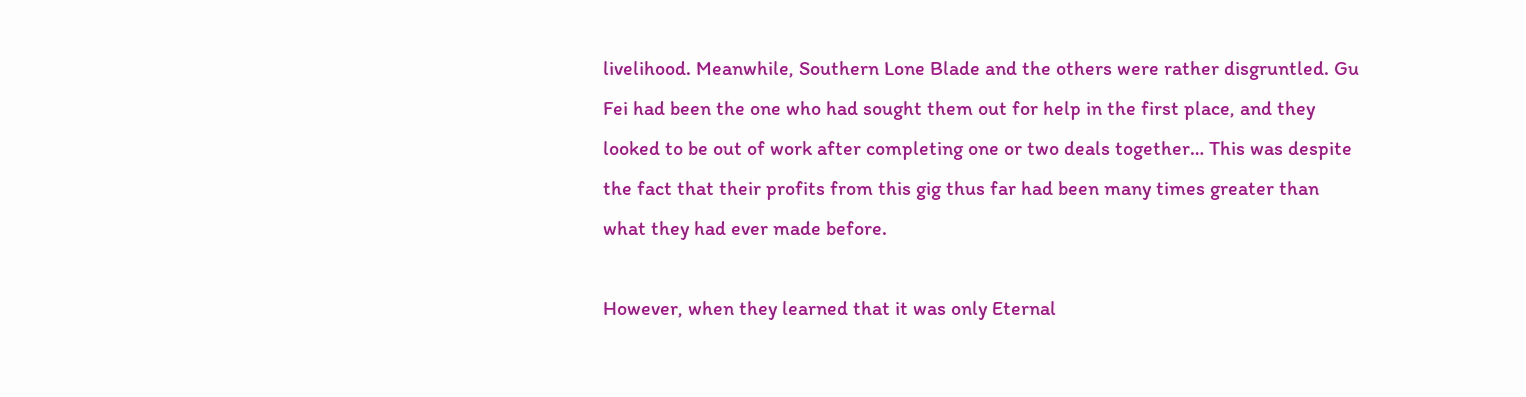livelihood. Meanwhile, Southern Lone Blade and the others were rather disgruntled. Gu Fei had been the one who had sought them out for help in the first place, and they looked to be out of work after completing one or two deals together… This was despite the fact that their profits from this gig thus far had been many times greater than what they had ever made before.

However, when they learned that it was only Eternal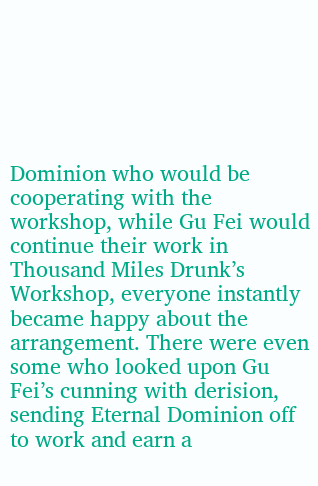Dominion who would be cooperating with the workshop, while Gu Fei would continue their work in Thousand Miles Drunk’s Workshop, everyone instantly became happy about the arrangement. There were even some who looked upon Gu Fei’s cunning with derision, sending Eternal Dominion off to work and earn a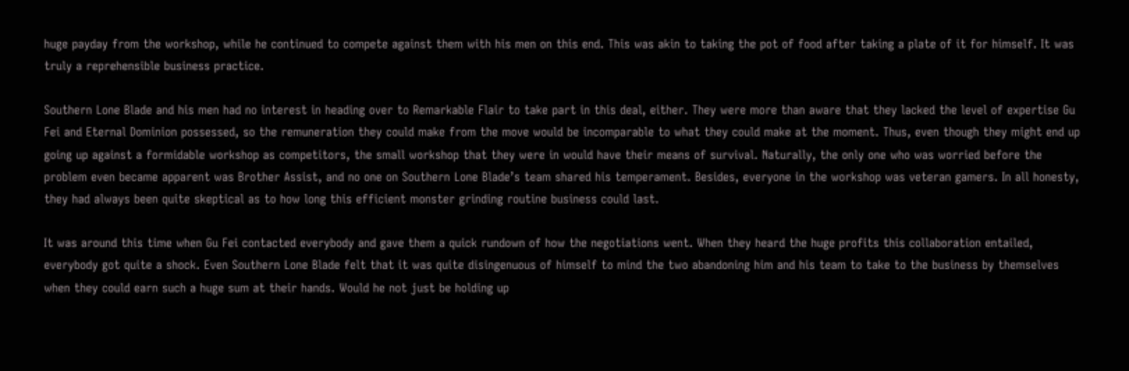huge payday from the workshop, while he continued to compete against them with his men on this end. This was akin to taking the pot of food after taking a plate of it for himself. It was truly a reprehensible business practice.

Southern Lone Blade and his men had no interest in heading over to Remarkable Flair to take part in this deal, either. They were more than aware that they lacked the level of expertise Gu Fei and Eternal Dominion possessed, so the remuneration they could make from the move would be incomparable to what they could make at the moment. Thus, even though they might end up going up against a formidable workshop as competitors, the small workshop that they were in would have their means of survival. Naturally, the only one who was worried before the problem even became apparent was Brother Assist, and no one on Southern Lone Blade’s team shared his temperament. Besides, everyone in the workshop was veteran gamers. In all honesty, they had always been quite skeptical as to how long this efficient monster grinding routine business could last.

It was around this time when Gu Fei contacted everybody and gave them a quick rundown of how the negotiations went. When they heard the huge profits this collaboration entailed, everybody got quite a shock. Even Southern Lone Blade felt that it was quite disingenuous of himself to mind the two abandoning him and his team to take to the business by themselves when they could earn such a huge sum at their hands. Would he not just be holding up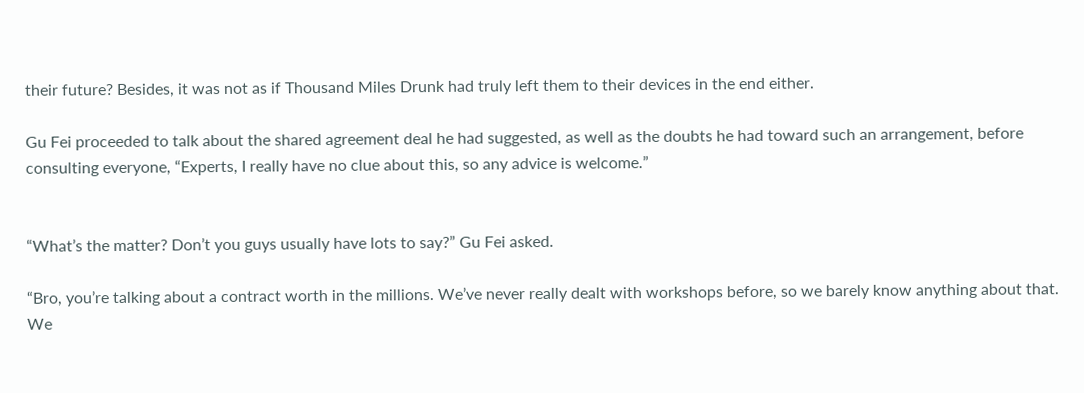their future? Besides, it was not as if Thousand Miles Drunk had truly left them to their devices in the end either.

Gu Fei proceeded to talk about the shared agreement deal he had suggested, as well as the doubts he had toward such an arrangement, before consulting everyone, “Experts, I really have no clue about this, so any advice is welcome.”


“What’s the matter? Don’t you guys usually have lots to say?” Gu Fei asked.

“Bro, you’re talking about a contract worth in the millions. We’ve never really dealt with workshops before, so we barely know anything about that. We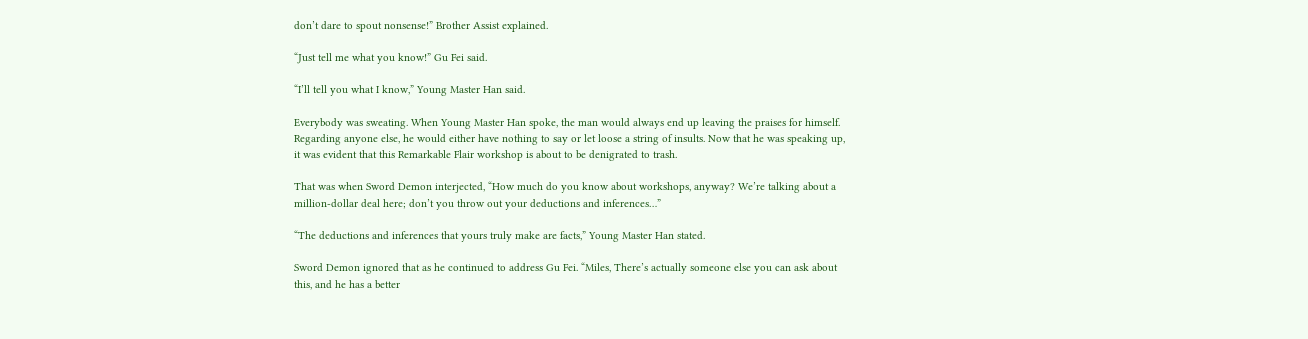don’t dare to spout nonsense!” Brother Assist explained.

“Just tell me what you know!” Gu Fei said.

“I’ll tell you what I know,” Young Master Han said.

Everybody was sweating. When Young Master Han spoke, the man would always end up leaving the praises for himself. Regarding anyone else, he would either have nothing to say or let loose a string of insults. Now that he was speaking up, it was evident that this Remarkable Flair workshop is about to be denigrated to trash.

That was when Sword Demon interjected, “How much do you know about workshops, anyway? We’re talking about a million-dollar deal here; don’t you throw out your deductions and inferences…”

“The deductions and inferences that yours truly make are facts,” Young Master Han stated.

Sword Demon ignored that as he continued to address Gu Fei. “Miles, There’s actually someone else you can ask about this, and he has a better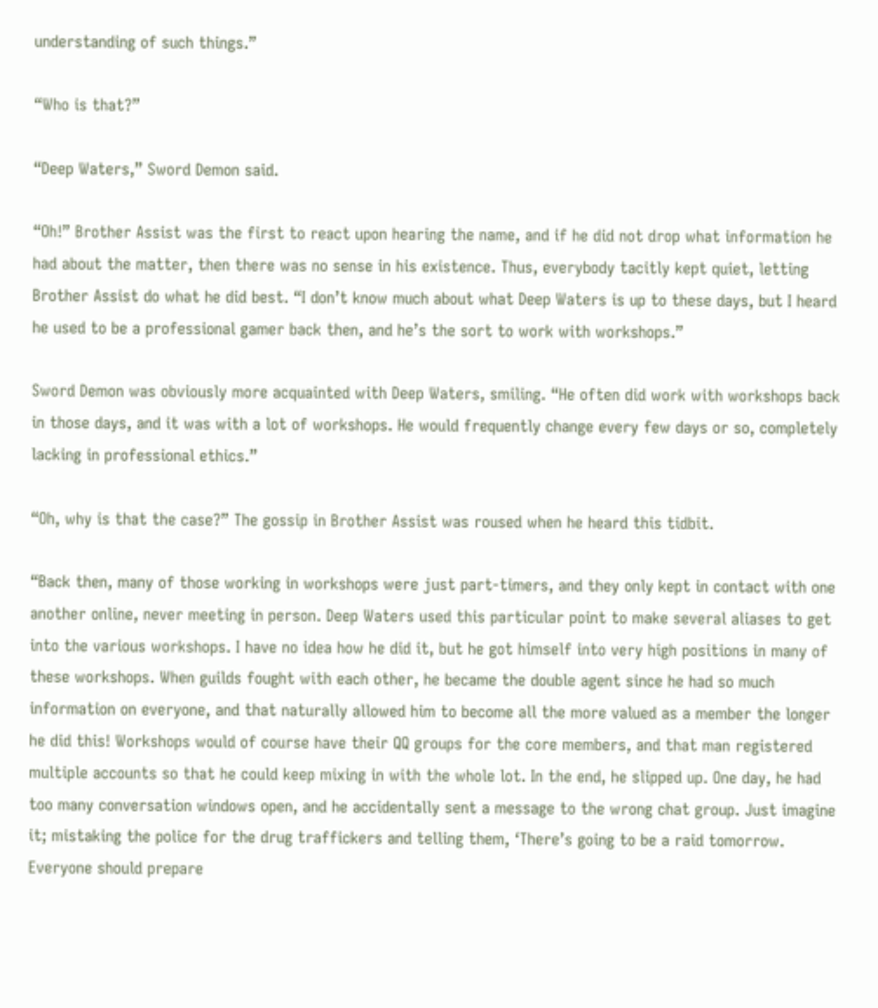understanding of such things.”

“Who is that?”

“Deep Waters,” Sword Demon said.

“Oh!” Brother Assist was the first to react upon hearing the name, and if he did not drop what information he had about the matter, then there was no sense in his existence. Thus, everybody tacitly kept quiet, letting Brother Assist do what he did best. “I don’t know much about what Deep Waters is up to these days, but I heard he used to be a professional gamer back then, and he’s the sort to work with workshops.”

Sword Demon was obviously more acquainted with Deep Waters, smiling. “He often did work with workshops back in those days, and it was with a lot of workshops. He would frequently change every few days or so, completely lacking in professional ethics.”

“Oh, why is that the case?” The gossip in Brother Assist was roused when he heard this tidbit.

“Back then, many of those working in workshops were just part-timers, and they only kept in contact with one another online, never meeting in person. Deep Waters used this particular point to make several aliases to get into the various workshops. I have no idea how he did it, but he got himself into very high positions in many of these workshops. When guilds fought with each other, he became the double agent since he had so much information on everyone, and that naturally allowed him to become all the more valued as a member the longer he did this! Workshops would of course have their QQ groups for the core members, and that man registered multiple accounts so that he could keep mixing in with the whole lot. In the end, he slipped up. One day, he had too many conversation windows open, and he accidentally sent a message to the wrong chat group. Just imagine it; mistaking the police for the drug traffickers and telling them, ‘There’s going to be a raid tomorrow. Everyone should prepare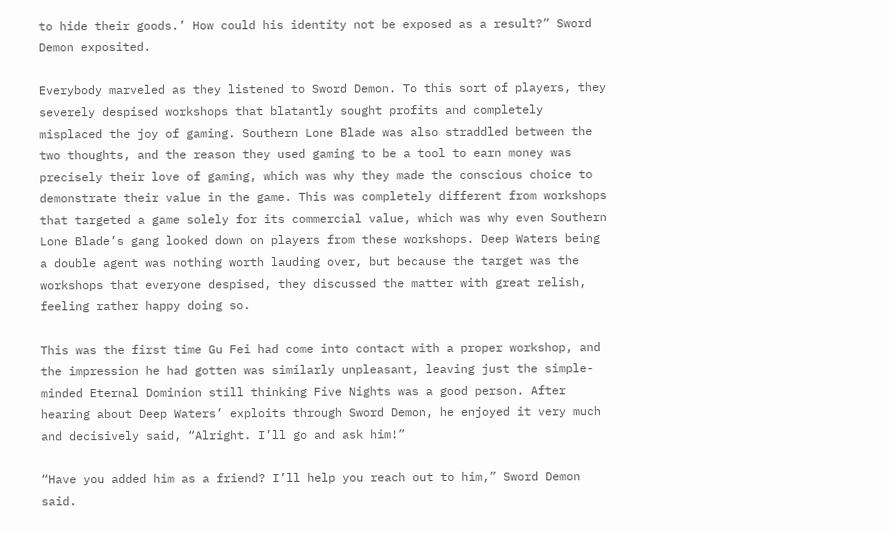to hide their goods.’ How could his identity not be exposed as a result?” Sword Demon exposited.

Everybody marveled as they listened to Sword Demon. To this sort of players, they severely despised workshops that blatantly sought profits and completely misplaced the joy of gaming. Southern Lone Blade was also straddled between the two thoughts, and the reason they used gaming to be a tool to earn money was precisely their love of gaming, which was why they made the conscious choice to demonstrate their value in the game. This was completely different from workshops that targeted a game solely for its commercial value, which was why even Southern Lone Blade’s gang looked down on players from these workshops. Deep Waters being a double agent was nothing worth lauding over, but because the target was the workshops that everyone despised, they discussed the matter with great relish, feeling rather happy doing so.

This was the first time Gu Fei had come into contact with a proper workshop, and the impression he had gotten was similarly unpleasant, leaving just the simple-minded Eternal Dominion still thinking Five Nights was a good person. After hearing about Deep Waters’ exploits through Sword Demon, he enjoyed it very much and decisively said, “Alright. I’ll go and ask him!”

“Have you added him as a friend? I’ll help you reach out to him,” Sword Demon said.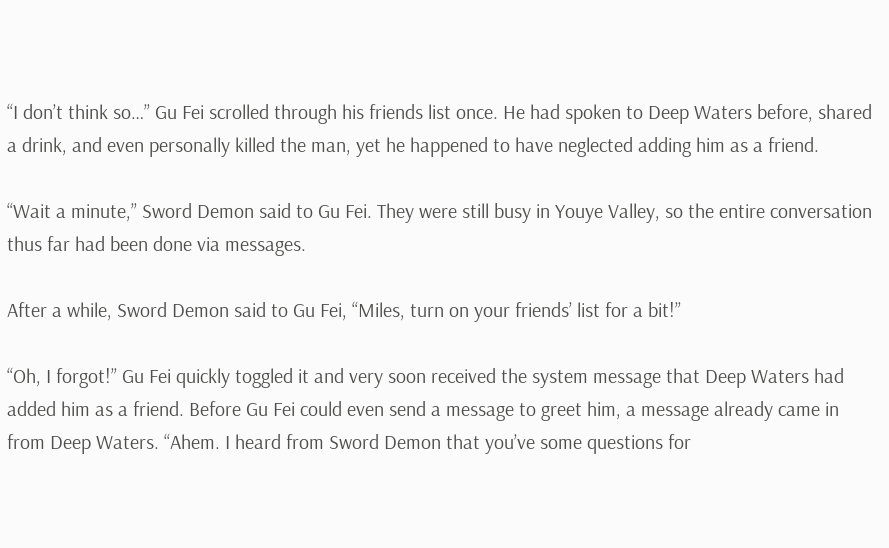“I don’t think so…” Gu Fei scrolled through his friends list once. He had spoken to Deep Waters before, shared a drink, and even personally killed the man, yet he happened to have neglected adding him as a friend.

“Wait a minute,” Sword Demon said to Gu Fei. They were still busy in Youye Valley, so the entire conversation thus far had been done via messages.

After a while, Sword Demon said to Gu Fei, “Miles, turn on your friends’ list for a bit!”

“Oh, I forgot!” Gu Fei quickly toggled it and very soon received the system message that Deep Waters had added him as a friend. Before Gu Fei could even send a message to greet him, a message already came in from Deep Waters. “Ahem. I heard from Sword Demon that you’ve some questions for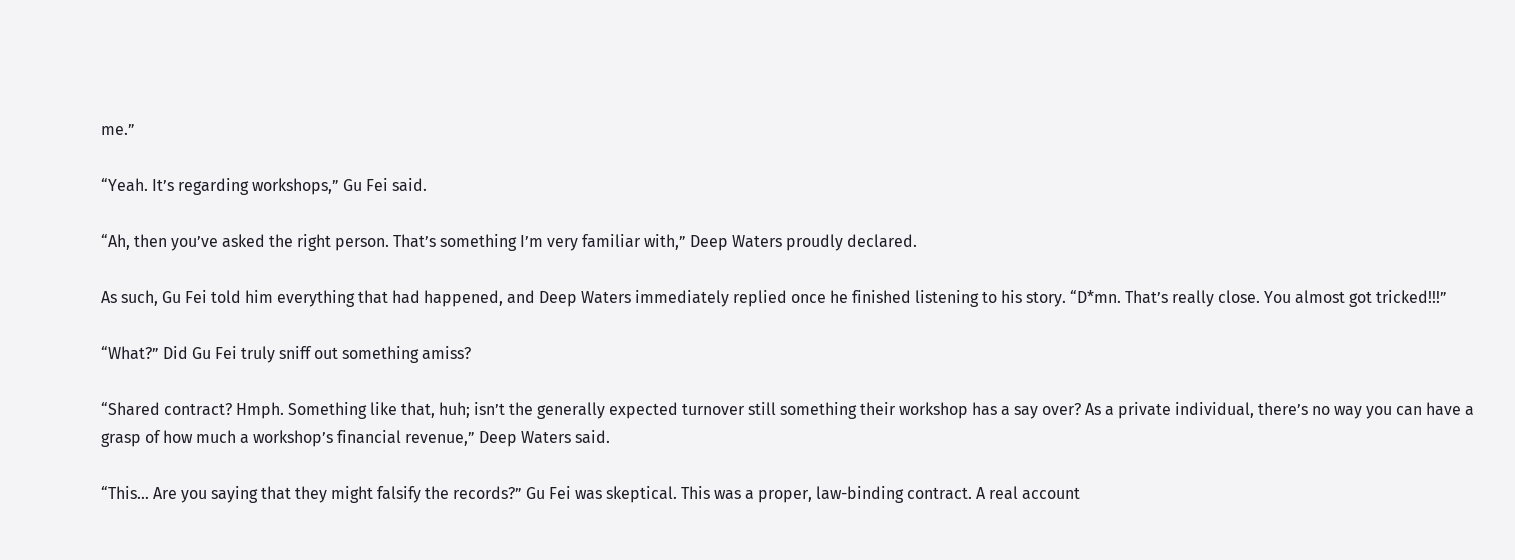me.”

“Yeah. It’s regarding workshops,” Gu Fei said.

“Ah, then you’ve asked the right person. That’s something I’m very familiar with,” Deep Waters proudly declared.

As such, Gu Fei told him everything that had happened, and Deep Waters immediately replied once he finished listening to his story. “D*mn. That’s really close. You almost got tricked!!!”

“What?” Did Gu Fei truly sniff out something amiss?

“Shared contract? Hmph. Something like that, huh; isn’t the generally expected turnover still something their workshop has a say over? As a private individual, there’s no way you can have a grasp of how much a workshop’s financial revenue,” Deep Waters said.

“This… Are you saying that they might falsify the records?” Gu Fei was skeptical. This was a proper, law-binding contract. A real account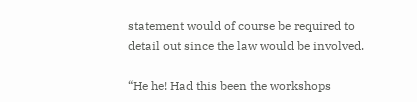statement would of course be required to detail out since the law would be involved.

“He he! Had this been the workshops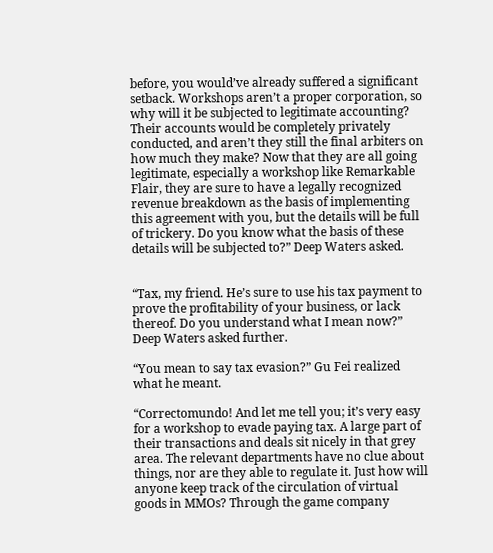before, you would’ve already suffered a significant setback. Workshops aren’t a proper corporation, so why will it be subjected to legitimate accounting? Their accounts would be completely privately conducted, and aren’t they still the final arbiters on how much they make? Now that they are all going legitimate, especially a workshop like Remarkable Flair, they are sure to have a legally recognized revenue breakdown as the basis of implementing this agreement with you, but the details will be full of trickery. Do you know what the basis of these details will be subjected to?” Deep Waters asked.


“Tax, my friend. He’s sure to use his tax payment to prove the profitability of your business, or lack thereof. Do you understand what I mean now?” Deep Waters asked further.

“You mean to say tax evasion?” Gu Fei realized what he meant.

“Correctomundo! And let me tell you; it’s very easy for a workshop to evade paying tax. A large part of their transactions and deals sit nicely in that grey area. The relevant departments have no clue about things, nor are they able to regulate it. Just how will anyone keep track of the circulation of virtual goods in MMOs? Through the game company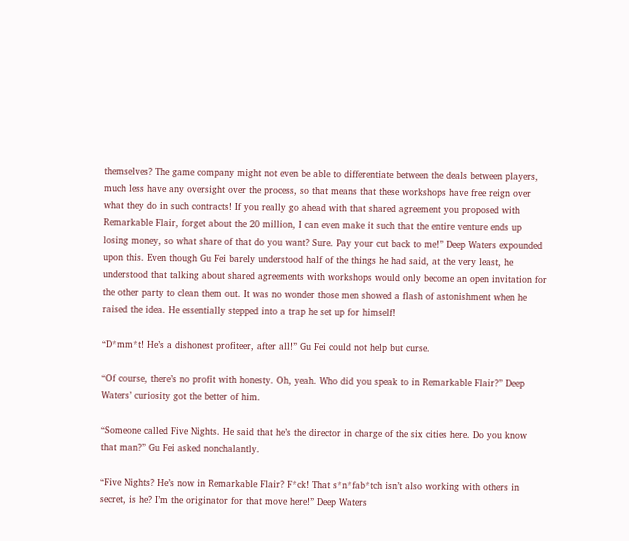themselves? The game company might not even be able to differentiate between the deals between players, much less have any oversight over the process, so that means that these workshops have free reign over what they do in such contracts! If you really go ahead with that shared agreement you proposed with Remarkable Flair, forget about the 20 million, I can even make it such that the entire venture ends up losing money, so what share of that do you want? Sure. Pay your cut back to me!” Deep Waters expounded upon this. Even though Gu Fei barely understood half of the things he had said, at the very least, he understood that talking about shared agreements with workshops would only become an open invitation for the other party to clean them out. It was no wonder those men showed a flash of astonishment when he raised the idea. He essentially stepped into a trap he set up for himself!

“D*mm*t! He’s a dishonest profiteer, after all!” Gu Fei could not help but curse.

“Of course, there’s no profit with honesty. Oh, yeah. Who did you speak to in Remarkable Flair?” Deep Waters’ curiosity got the better of him.

“Someone called Five Nights. He said that he’s the director in charge of the six cities here. Do you know that man?” Gu Fei asked nonchalantly.

“Five Nights? He’s now in Remarkable Flair? F*ck! That s*n*fab*tch isn’t also working with others in secret, is he? I’m the originator for that move here!” Deep Waters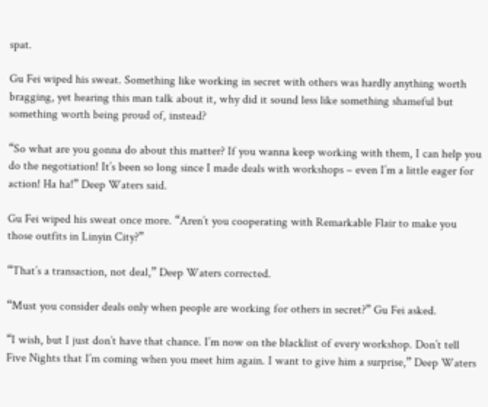spat.

Gu Fei wiped his sweat. Something like working in secret with others was hardly anything worth bragging, yet hearing this man talk about it, why did it sound less like something shameful but something worth being proud of, instead?

“So what are you gonna do about this matter? If you wanna keep working with them, I can help you do the negotiation! It’s been so long since I made deals with workshops – even I’m a little eager for action! Ha ha!” Deep Waters said.

Gu Fei wiped his sweat once more. “Aren’t you cooperating with Remarkable Flair to make you those outfits in Linyin City?”

“That’s a transaction, not deal,” Deep Waters corrected.

“Must you consider deals only when people are working for others in secret?” Gu Fei asked.

“I wish, but I just don’t have that chance. I’m now on the blacklist of every workshop. Don’t tell Five Nights that I’m coming when you meet him again. I want to give him a surprise,” Deep Waters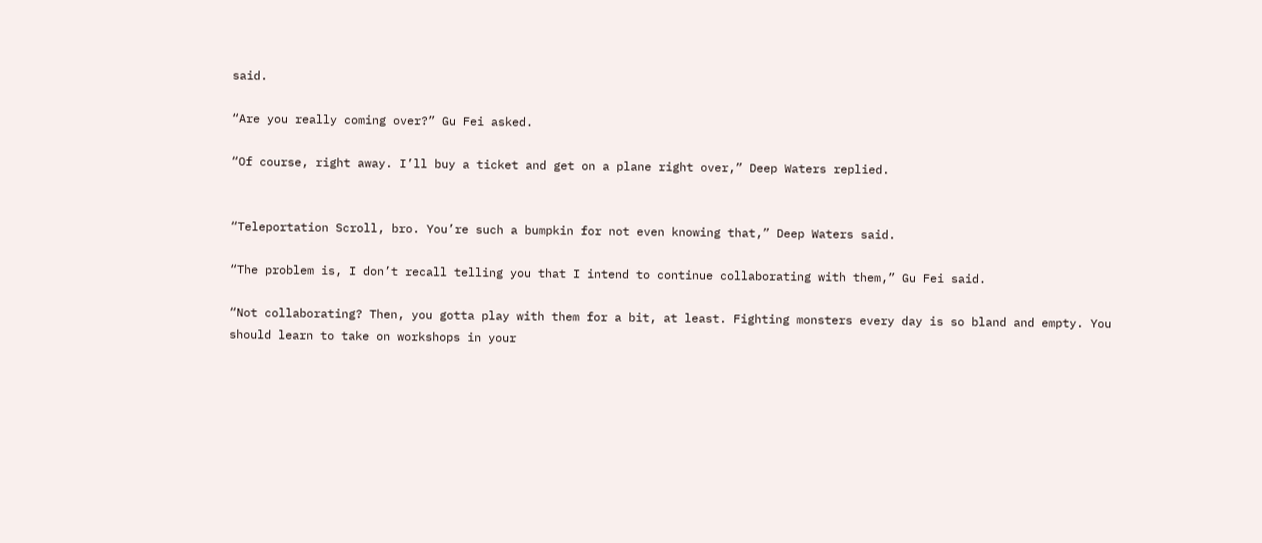said.

“Are you really coming over?” Gu Fei asked.

“Of course, right away. I’ll buy a ticket and get on a plane right over,” Deep Waters replied.


“Teleportation Scroll, bro. You’re such a bumpkin for not even knowing that,” Deep Waters said.

“The problem is, I don’t recall telling you that I intend to continue collaborating with them,” Gu Fei said.

“Not collaborating? Then, you gotta play with them for a bit, at least. Fighting monsters every day is so bland and empty. You should learn to take on workshops in your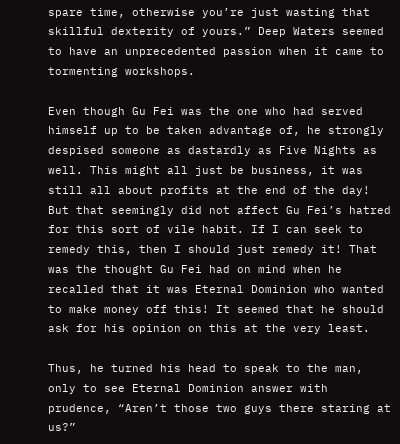spare time, otherwise you’re just wasting that skillful dexterity of yours.” Deep Waters seemed to have an unprecedented passion when it came to tormenting workshops.

Even though Gu Fei was the one who had served himself up to be taken advantage of, he strongly despised someone as dastardly as Five Nights as well. This might all just be business, it was still all about profits at the end of the day! But that seemingly did not affect Gu Fei’s hatred for this sort of vile habit. If I can seek to remedy this, then I should just remedy it! That was the thought Gu Fei had on mind when he recalled that it was Eternal Dominion who wanted to make money off this! It seemed that he should ask for his opinion on this at the very least.

Thus, he turned his head to speak to the man, only to see Eternal Dominion answer with prudence, “Aren’t those two guys there staring at us?”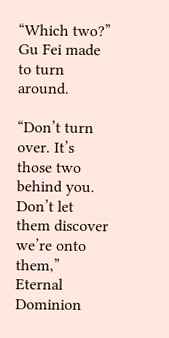“Which two?” Gu Fei made to turn around.

“Don’t turn over. It’s those two behind you. Don’t let them discover we’re onto them,” Eternal Dominion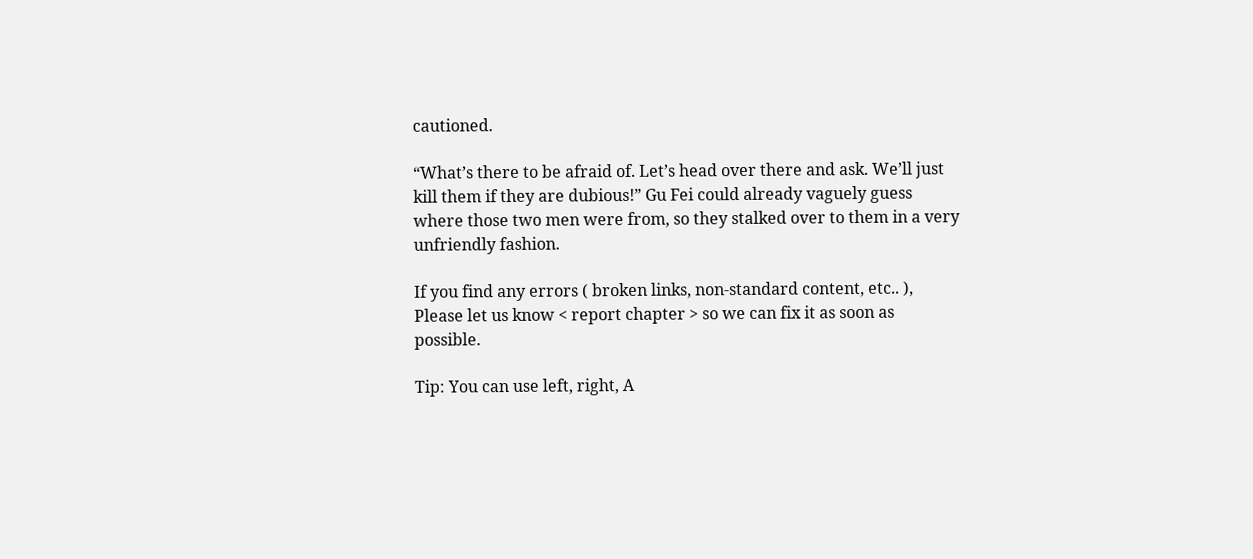cautioned.

“What’s there to be afraid of. Let’s head over there and ask. We’ll just kill them if they are dubious!” Gu Fei could already vaguely guess where those two men were from, so they stalked over to them in a very unfriendly fashion.

If you find any errors ( broken links, non-standard content, etc.. ), Please let us know < report chapter > so we can fix it as soon as possible.

Tip: You can use left, right, A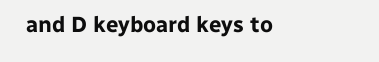and D keyboard keys to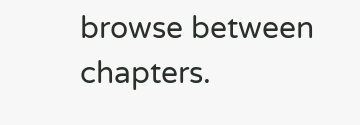browse between chapters.